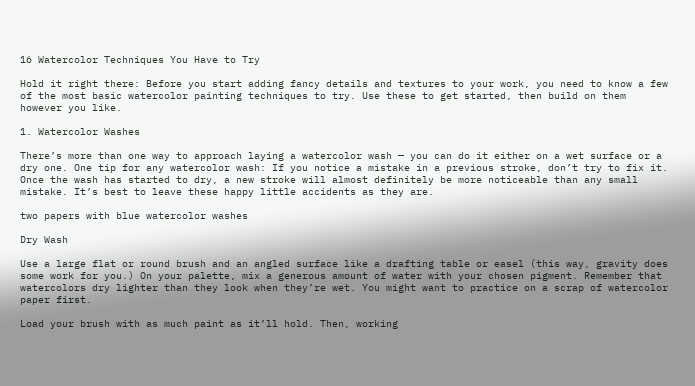16 Watercolor Techniques You Have to Try

Hold it right there: Before you start adding fancy details and textures to your work, you need to know a few of the most basic watercolor painting techniques to try. Use these to get started, then build on them however you like.

1. Watercolor Washes

There’s more than one way to approach laying a watercolor wash — you can do it either on a wet surface or a dry one. One tip for any watercolor wash: If you notice a mistake in a previous stroke, don’t try to fix it. Once the wash has started to dry, a new stroke will almost definitely be more noticeable than any small mistake. It’s best to leave these happy little accidents as they are.

two papers with blue watercolor washes

Dry Wash

Use a large flat or round brush and an angled surface like a drafting table or easel (this way, gravity does some work for you.) On your palette, mix a generous amount of water with your chosen pigment. Remember that watercolors dry lighter than they look when they’re wet. You might want to practice on a scrap of watercolor paper first.

Load your brush with as much paint as it’ll hold. Then, working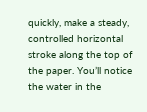quickly, make a steady, controlled horizontal stroke along the top of the paper. You’ll notice the water in the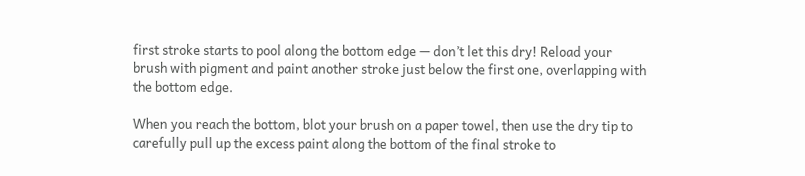first stroke starts to pool along the bottom edge — don’t let this dry! Reload your brush with pigment and paint another stroke just below the first one, overlapping with the bottom edge.

When you reach the bottom, blot your brush on a paper towel, then use the dry tip to carefully pull up the excess paint along the bottom of the final stroke to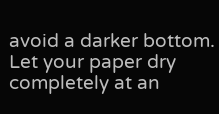avoid a darker bottom. Let your paper dry completely at an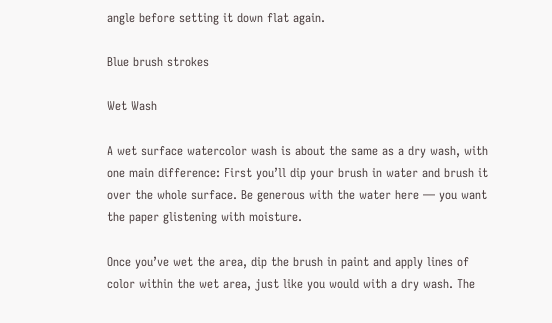angle before setting it down flat again.

Blue brush strokes

Wet Wash

A wet surface watercolor wash is about the same as a dry wash, with one main difference: First you’ll dip your brush in water and brush it over the whole surface. Be generous with the water here — you want the paper glistening with moisture.

Once you’ve wet the area, dip the brush in paint and apply lines of color within the wet area, just like you would with a dry wash. The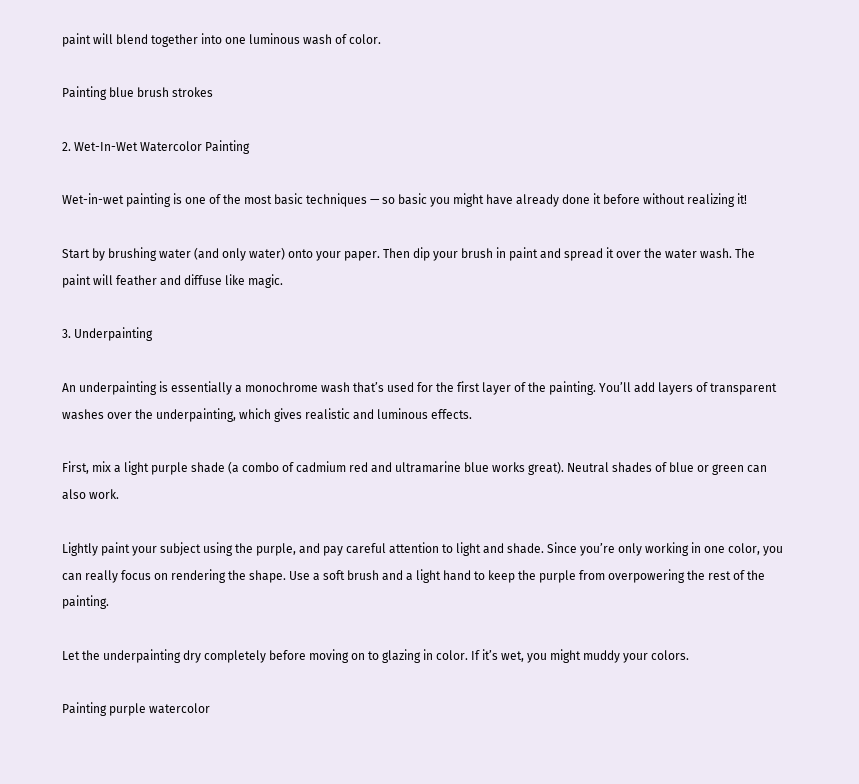paint will blend together into one luminous wash of color.

Painting blue brush strokes

2. Wet-In-Wet Watercolor Painting

Wet-in-wet painting is one of the most basic techniques — so basic you might have already done it before without realizing it!

Start by brushing water (and only water) onto your paper. Then dip your brush in paint and spread it over the water wash. The paint will feather and diffuse like magic.

3. Underpainting

An underpainting is essentially a monochrome wash that’s used for the first layer of the painting. You’ll add layers of transparent washes over the underpainting, which gives realistic and luminous effects.

First, mix a light purple shade (a combo of cadmium red and ultramarine blue works great). Neutral shades of blue or green can also work.

Lightly paint your subject using the purple, and pay careful attention to light and shade. Since you’re only working in one color, you can really focus on rendering the shape. Use a soft brush and a light hand to keep the purple from overpowering the rest of the painting.

Let the underpainting dry completely before moving on to glazing in color. If it’s wet, you might muddy your colors.

Painting purple watercolor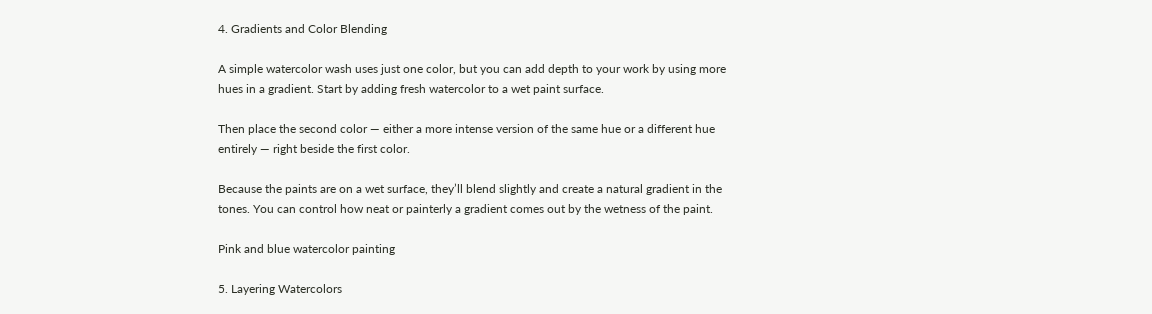4. Gradients and Color Blending

A simple watercolor wash uses just one color, but you can add depth to your work by using more hues in a gradient. Start by adding fresh watercolor to a wet paint surface.

Then place the second color — either a more intense version of the same hue or a different hue entirely — right beside the first color.

Because the paints are on a wet surface, they’ll blend slightly and create a natural gradient in the tones. You can control how neat or painterly a gradient comes out by the wetness of the paint.

Pink and blue watercolor painting

5. Layering Watercolors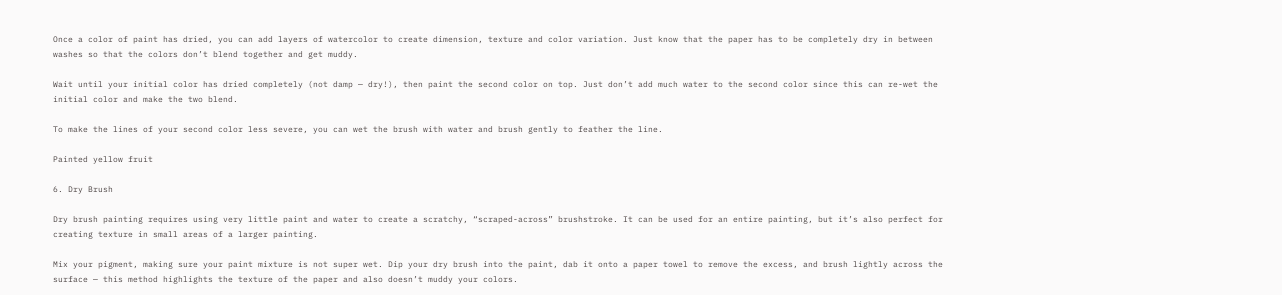Once a color of paint has dried, you can add layers of watercolor to create dimension, texture and color variation. Just know that the paper has to be completely dry in between washes so that the colors don’t blend together and get muddy.

Wait until your initial color has dried completely (not damp — dry!), then paint the second color on top. Just don’t add much water to the second color since this can re-wet the initial color and make the two blend.

To make the lines of your second color less severe, you can wet the brush with water and brush gently to feather the line.

Painted yellow fruit

6. Dry Brush

Dry brush painting requires using very little paint and water to create a scratchy, “scraped-across” brushstroke. It can be used for an entire painting, but it’s also perfect for creating texture in small areas of a larger painting.

Mix your pigment, making sure your paint mixture is not super wet. Dip your dry brush into the paint, dab it onto a paper towel to remove the excess, and brush lightly across the surface — this method highlights the texture of the paper and also doesn’t muddy your colors.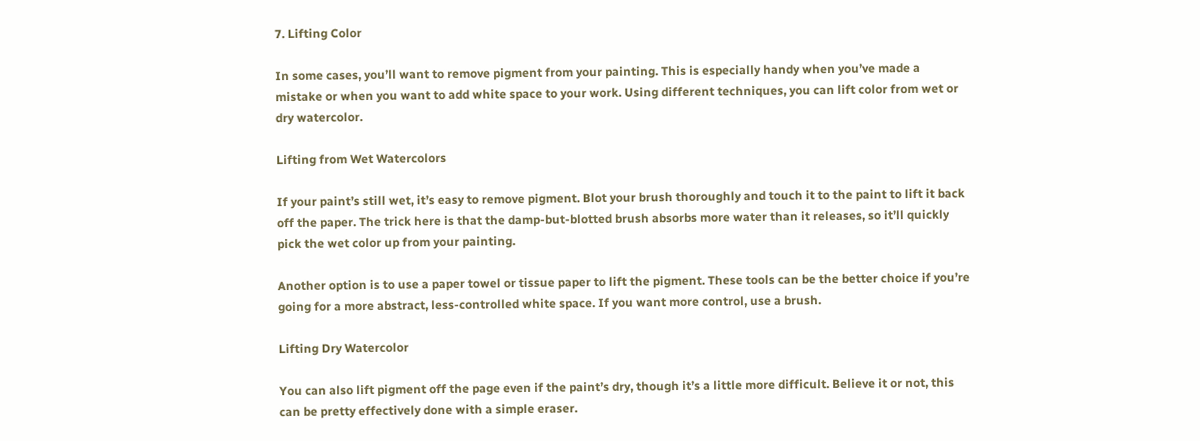7. Lifting Color

In some cases, you’ll want to remove pigment from your painting. This is especially handy when you’ve made a mistake or when you want to add white space to your work. Using different techniques, you can lift color from wet or dry watercolor.

Lifting from Wet Watercolors

If your paint’s still wet, it’s easy to remove pigment. Blot your brush thoroughly and touch it to the paint to lift it back off the paper. The trick here is that the damp-but-blotted brush absorbs more water than it releases, so it’ll quickly pick the wet color up from your painting.

Another option is to use a paper towel or tissue paper to lift the pigment. These tools can be the better choice if you’re going for a more abstract, less-controlled white space. If you want more control, use a brush.

Lifting Dry Watercolor

You can also lift pigment off the page even if the paint’s dry, though it’s a little more difficult. Believe it or not, this can be pretty effectively done with a simple eraser.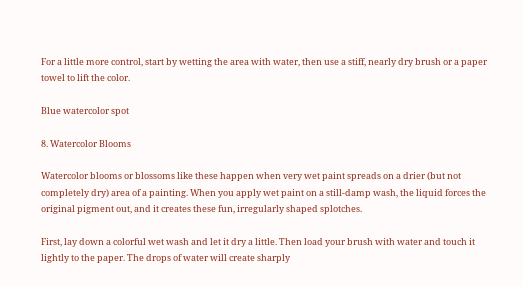For a little more control, start by wetting the area with water, then use a stiff, nearly dry brush or a paper towel to lift the color.

Blue watercolor spot

8. Watercolor Blooms

Watercolor blooms or blossoms like these happen when very wet paint spreads on a drier (but not completely dry) area of a painting. When you apply wet paint on a still-damp wash, the liquid forces the original pigment out, and it creates these fun, irregularly shaped splotches.

First, lay down a colorful wet wash and let it dry a little. Then load your brush with water and touch it lightly to the paper. The drops of water will create sharply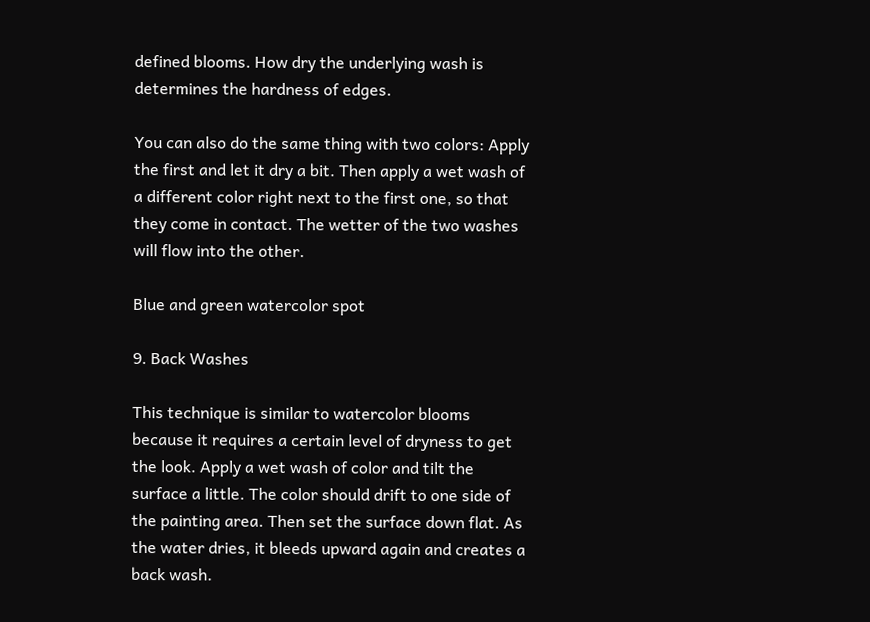defined blooms. How dry the underlying wash is determines the hardness of edges.

You can also do the same thing with two colors: Apply the first and let it dry a bit. Then apply a wet wash of a different color right next to the first one, so that they come in contact. The wetter of the two washes will flow into the other.

Blue and green watercolor spot

9. Back Washes

This technique is similar to watercolor blooms because it requires a certain level of dryness to get the look. Apply a wet wash of color and tilt the surface a little. The color should drift to one side of the painting area. Then set the surface down flat. As the water dries, it bleeds upward again and creates a back wash.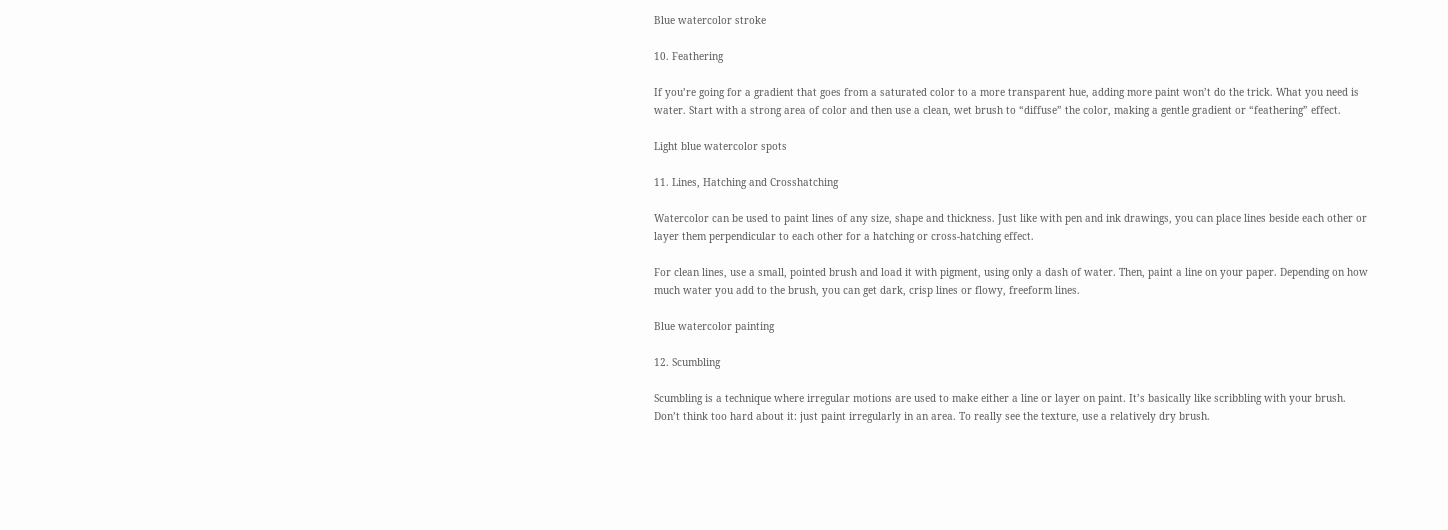Blue watercolor stroke

10. Feathering

If you’re going for a gradient that goes from a saturated color to a more transparent hue, adding more paint won’t do the trick. What you need is water. Start with a strong area of color and then use a clean, wet brush to “diffuse” the color, making a gentle gradient or “feathering” effect.

Light blue watercolor spots

11. Lines, Hatching and Crosshatching

Watercolor can be used to paint lines of any size, shape and thickness. Just like with pen and ink drawings, you can place lines beside each other or layer them perpendicular to each other for a hatching or cross-hatching effect.

For clean lines, use a small, pointed brush and load it with pigment, using only a dash of water. Then, paint a line on your paper. Depending on how much water you add to the brush, you can get dark, crisp lines or flowy, freeform lines.

Blue watercolor painting

12. Scumbling

Scumbling is a technique where irregular motions are used to make either a line or layer on paint. It’s basically like scribbling with your brush. Don’t think too hard about it: just paint irregularly in an area. To really see the texture, use a relatively dry brush.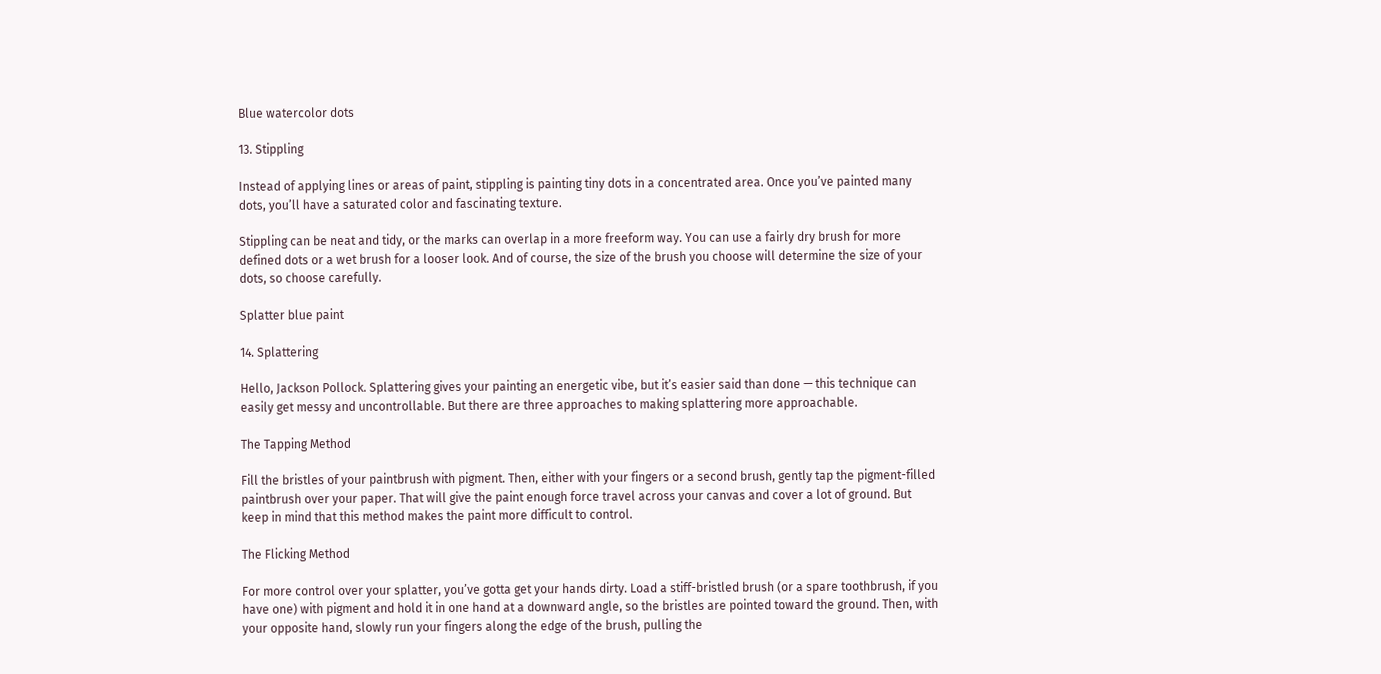Blue watercolor dots

13. Stippling

Instead of applying lines or areas of paint, stippling is painting tiny dots in a concentrated area. Once you’ve painted many dots, you’ll have a saturated color and fascinating texture.

Stippling can be neat and tidy, or the marks can overlap in a more freeform way. You can use a fairly dry brush for more defined dots or a wet brush for a looser look. And of course, the size of the brush you choose will determine the size of your dots, so choose carefully.

Splatter blue paint

14. Splattering

Hello, Jackson Pollock. Splattering gives your painting an energetic vibe, but it’s easier said than done — this technique can easily get messy and uncontrollable. But there are three approaches to making splattering more approachable.

The Tapping Method

Fill the bristles of your paintbrush with pigment. Then, either with your fingers or a second brush, gently tap the pigment-filled paintbrush over your paper. That will give the paint enough force travel across your canvas and cover a lot of ground. But keep in mind that this method makes the paint more difficult to control.

The Flicking Method

For more control over your splatter, you’ve gotta get your hands dirty. Load a stiff-bristled brush (or a spare toothbrush, if you have one) with pigment and hold it in one hand at a downward angle, so the bristles are pointed toward the ground. Then, with your opposite hand, slowly run your fingers along the edge of the brush, pulling the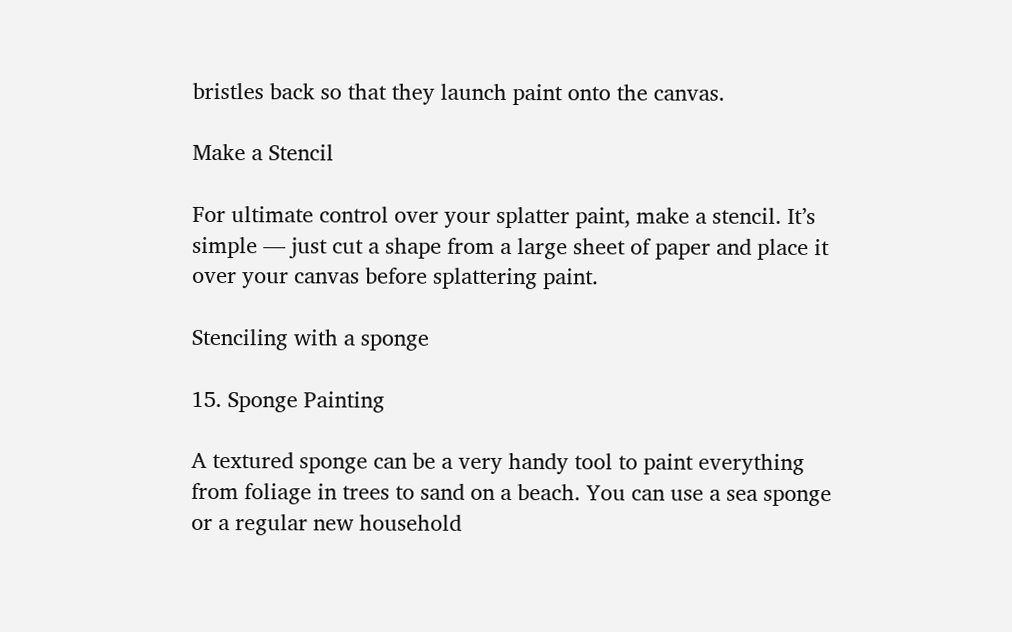bristles back so that they launch paint onto the canvas.

Make a Stencil

For ultimate control over your splatter paint, make a stencil. It’s simple — just cut a shape from a large sheet of paper and place it over your canvas before splattering paint.

Stenciling with a sponge

15. Sponge Painting

A textured sponge can be a very handy tool to paint everything from foliage in trees to sand on a beach. You can use a sea sponge or a regular new household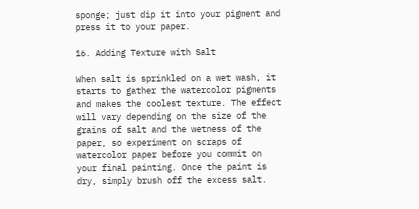sponge; just dip it into your pigment and press it to your paper.

16. Adding Texture with Salt

When salt is sprinkled on a wet wash, it starts to gather the watercolor pigments and makes the coolest texture. The effect will vary depending on the size of the grains of salt and the wetness of the paper, so experiment on scraps of watercolor paper before you commit on your final painting. Once the paint is dry, simply brush off the excess salt.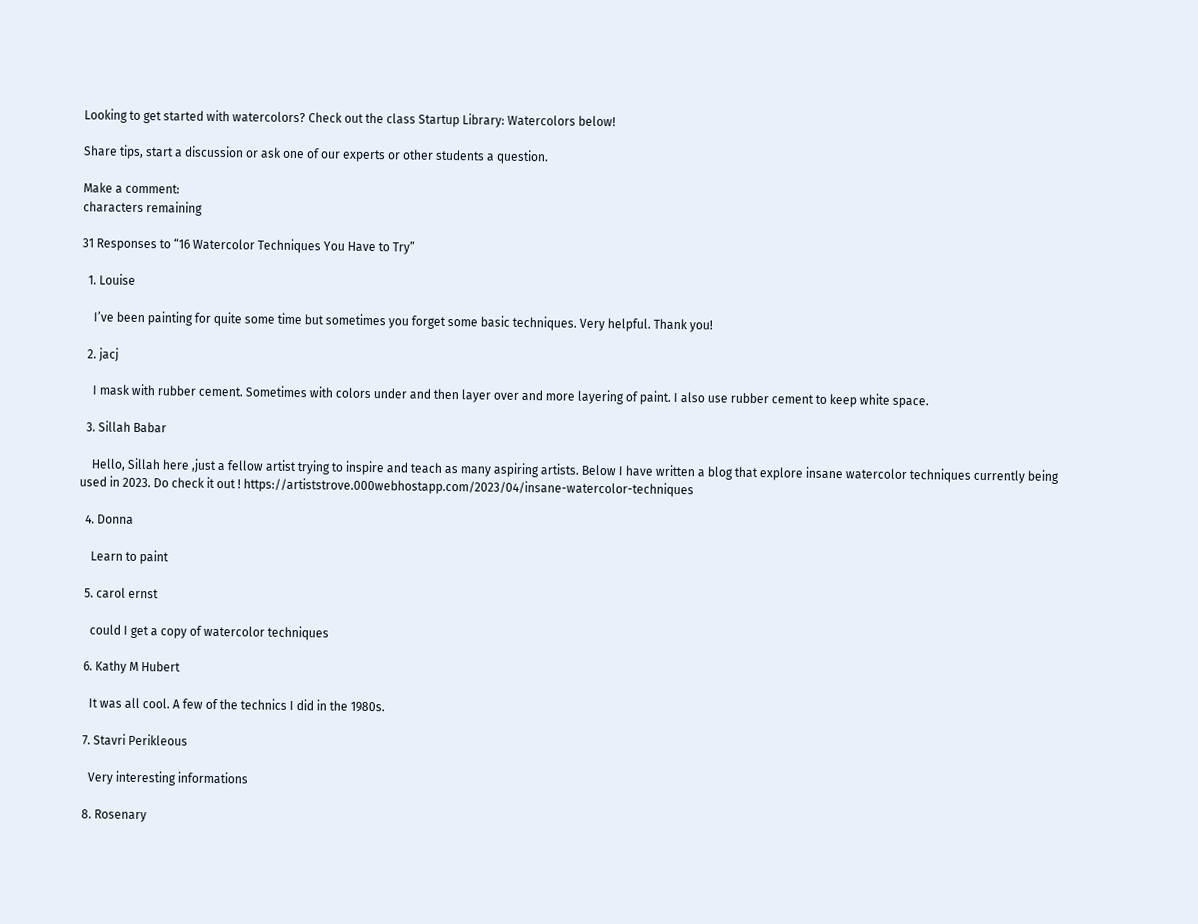Looking to get started with watercolors? Check out the class Startup Library: Watercolors below!

Share tips, start a discussion or ask one of our experts or other students a question.

Make a comment:
characters remaining

31 Responses to “16 Watercolor Techniques You Have to Try”

  1. Louise

    I’ve been painting for quite some time but sometimes you forget some basic techniques. Very helpful. Thank you!

  2. jacj

    I mask with rubber cement. Sometimes with colors under and then layer over and more layering of paint. I also use rubber cement to keep white space.

  3. Sillah Babar

    Hello, Sillah here ,just a fellow artist trying to inspire and teach as many aspiring artists. Below I have written a blog that explore insane watercolor techniques currently being used in 2023. Do check it out ! https://artiststrove.000webhostapp.com/2023/04/insane-watercolor-techniques

  4. Donna

    Learn to paint

  5. carol ernst

    could I get a copy of watercolor techniques

  6. Kathy M Hubert

    It was all cool. A few of the technics I did in the 1980s.

  7. Stavri Perikleous

    Very interesting informations

  8. Rosenary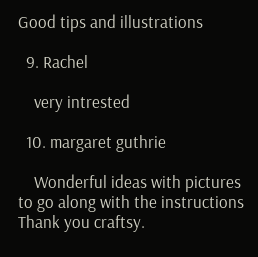Good tips and illustrations

  9. Rachel

    very intrested

  10. margaret guthrie

    Wonderful ideas with pictures to go along with the instructions Thank you craftsy.